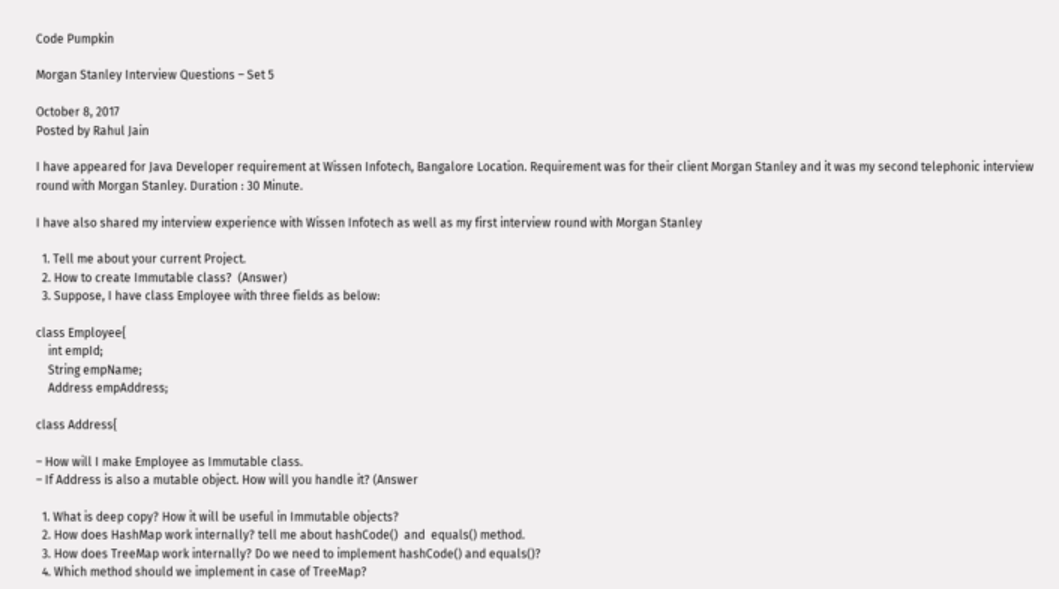Code Pumpkin

Morgan Stanley Interview Questions – Set 5

October 8, 2017
Posted by Rahul Jain

I have appeared for Java Developer requirement at Wissen Infotech, Bangalore Location. Requirement was for their client Morgan Stanley and it was my second telephonic interview round with Morgan Stanley. Duration : 30 Minute.

I have also shared my interview experience with Wissen Infotech as well as my first interview round with Morgan Stanley

  1. Tell me about your current Project.
  2. How to create Immutable class?  (Answer)
  3. Suppose, I have class Employee with three fields as below:

class Employee{
    int empId;
    String empName;
    Address empAddress;

class Address{

– How will I make Employee as Immutable class.
– If Address is also a mutable object. How will you handle it? (Answer

  1. What is deep copy? How it will be useful in Immutable objects?
  2. How does HashMap work internally? tell me about hashCode()  and  equals() method.
  3. How does TreeMap work internally? Do we need to implement hashCode() and equals()?
  4. Which method should we implement in case of TreeMap?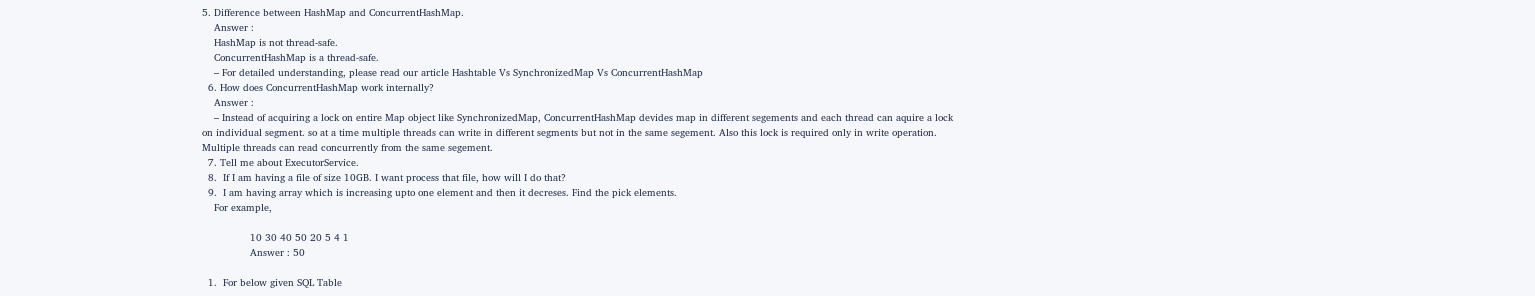5. Difference between HashMap and ConcurrentHashMap.
    Answer :
    HashMap is not thread-safe.
    ConcurrentHashMap is a thread-safe.
    – For detailed understanding, please read our article Hashtable Vs SynchronizedMap Vs ConcurrentHashMap
  6. How does ConcurrentHashMap work internally?
    Answer :
    – Instead of acquiring a lock on entire Map object like SynchronizedMap, ConcurrentHashMap devides map in different segements and each thread can aquire a lock on individual segment. so at a time multiple threads can write in different segments but not in the same segement. Also this lock is required only in write operation.  Multiple threads can read concurrently from the same segement.
  7. Tell me about ExecutorService.
  8.  If I am having a file of size 10GB. I want process that file, how will I do that?
  9.  I am having array which is increasing upto one element and then it decreses. Find the pick elements.
    For example,

                10 30 40 50 20 5 4 1
                Answer : 50

  1.  For below given SQL Table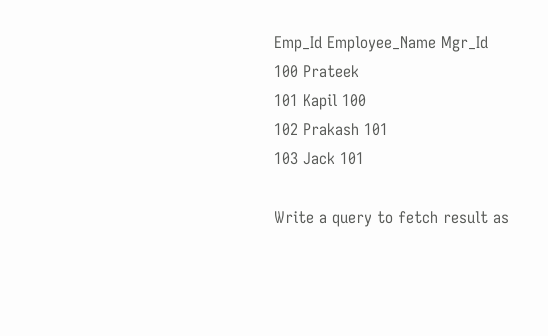Emp_Id Employee_Name Mgr_Id
100 Prateek
101 Kapil 100
102 Prakash 101
103 Jack 101

Write a query to fetch result as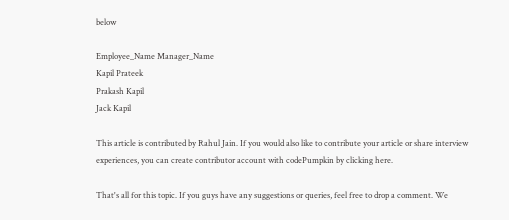below

Employee_Name Manager_Name
Kapil Prateek
Prakash Kapil
Jack Kapil

This article is contributed by Rahul Jain. If you would also like to contribute your article or share interview experiences, you can create contributor account with codePumpkin by clicking here.

That's all for this topic. If you guys have any suggestions or queries, feel free to drop a comment. We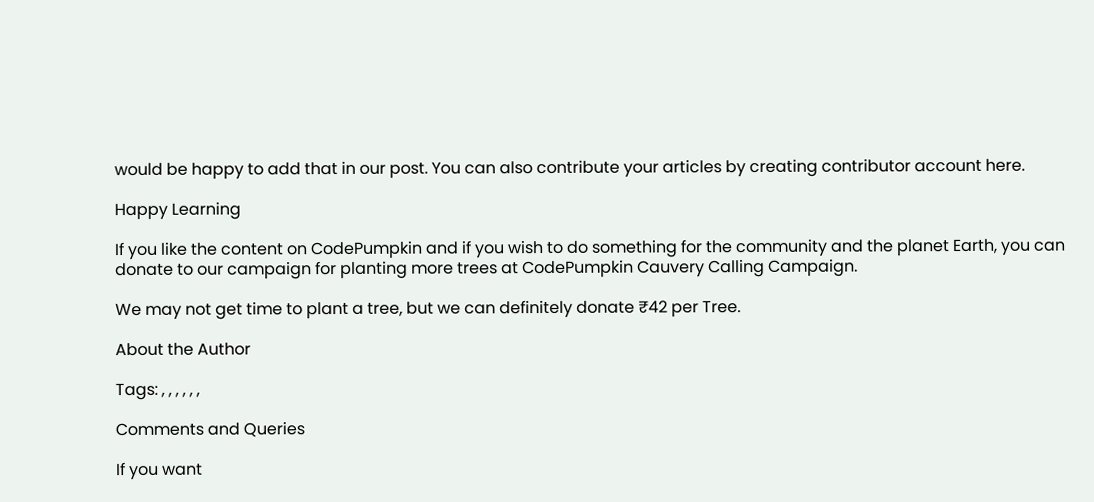would be happy to add that in our post. You can also contribute your articles by creating contributor account here.

Happy Learning

If you like the content on CodePumpkin and if you wish to do something for the community and the planet Earth, you can donate to our campaign for planting more trees at CodePumpkin Cauvery Calling Campaign.

We may not get time to plant a tree, but we can definitely donate ₹42 per Tree.

About the Author

Tags: , , , , , ,

Comments and Queries

If you want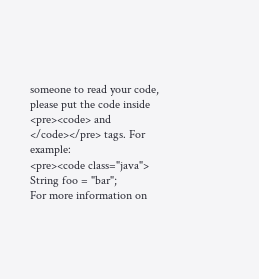someone to read your code, please put the code inside <pre><code> and </code></pre> tags. For example:
<pre><code class="java">
String foo = "bar";
For more information on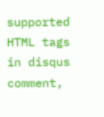supported HTML tags in disqus comment,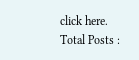click here.
Total Posts :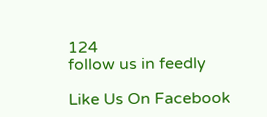124
follow us in feedly

Like Us On Facebook